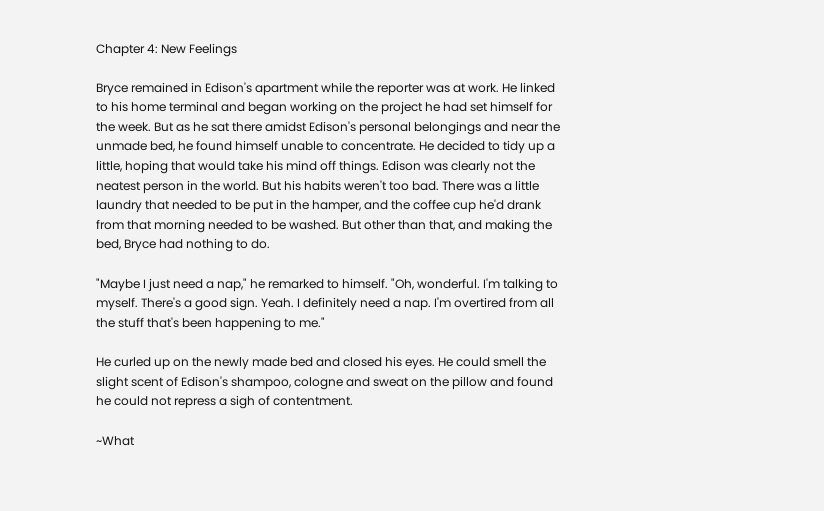Chapter 4: New Feelings

Bryce remained in Edison's apartment while the reporter was at work. He linked to his home terminal and began working on the project he had set himself for the week. But as he sat there amidst Edison's personal belongings and near the unmade bed, he found himself unable to concentrate. He decided to tidy up a little, hoping that would take his mind off things. Edison was clearly not the neatest person in the world. But his habits weren't too bad. There was a little laundry that needed to be put in the hamper, and the coffee cup he'd drank from that morning needed to be washed. But other than that, and making the bed, Bryce had nothing to do.

"Maybe I just need a nap," he remarked to himself. "Oh, wonderful. I'm talking to myself. There's a good sign. Yeah. I definitely need a nap. I'm overtired from all the stuff that's been happening to me."

He curled up on the newly made bed and closed his eyes. He could smell the slight scent of Edison's shampoo, cologne and sweat on the pillow and found he could not repress a sigh of contentment.

~What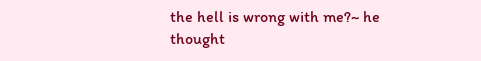the hell is wrong with me?~ he thought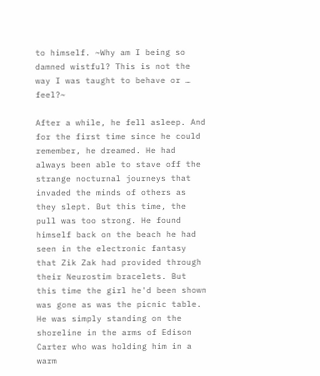to himself. ~Why am I being so damned wistful? This is not the way I was taught to behave or … feel?~

After a while, he fell asleep. And for the first time since he could remember, he dreamed. He had always been able to stave off the strange nocturnal journeys that invaded the minds of others as they slept. But this time, the pull was too strong. He found himself back on the beach he had seen in the electronic fantasy that Zik Zak had provided through their Neurostim bracelets. But this time the girl he'd been shown was gone as was the picnic table. He was simply standing on the shoreline in the arms of Edison Carter who was holding him in a warm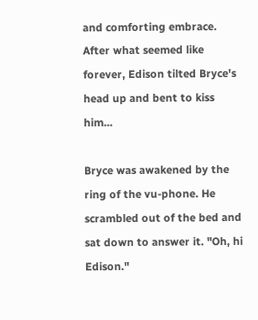and comforting embrace. After what seemed like forever, Edison tilted Bryce's head up and bent to kiss him...

Bryce was awakened by the ring of the vu-phone. He scrambled out of the bed and sat down to answer it. "Oh, hi Edison."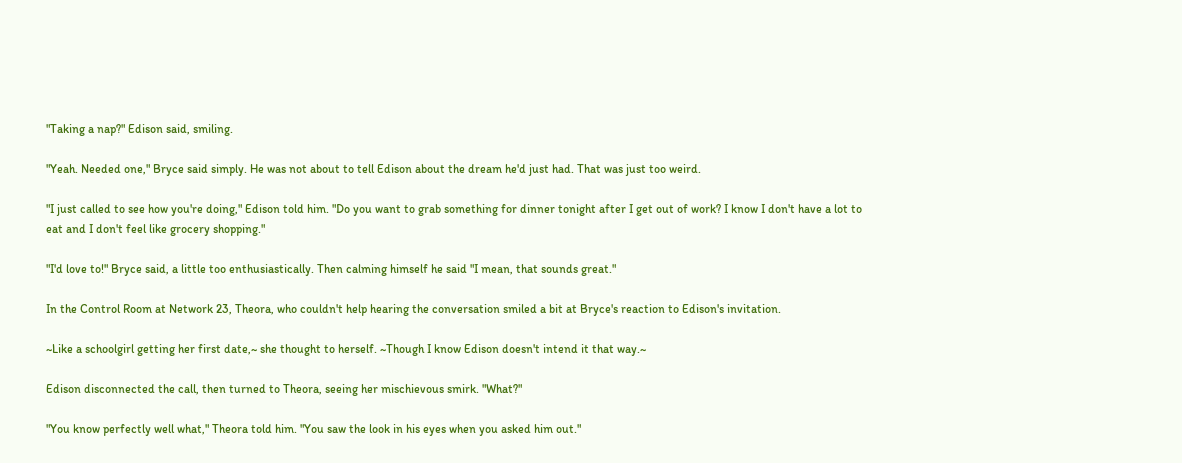"Taking a nap?" Edison said, smiling.

"Yeah. Needed one," Bryce said simply. He was not about to tell Edison about the dream he'd just had. That was just too weird.

"I just called to see how you're doing," Edison told him. "Do you want to grab something for dinner tonight after I get out of work? I know I don't have a lot to eat and I don't feel like grocery shopping."

"I'd love to!" Bryce said, a little too enthusiastically. Then calming himself he said "I mean, that sounds great."

In the Control Room at Network 23, Theora, who couldn't help hearing the conversation smiled a bit at Bryce's reaction to Edison's invitation.

~Like a schoolgirl getting her first date,~ she thought to herself. ~Though I know Edison doesn't intend it that way.~

Edison disconnected the call, then turned to Theora, seeing her mischievous smirk. "What?"

"You know perfectly well what," Theora told him. "You saw the look in his eyes when you asked him out."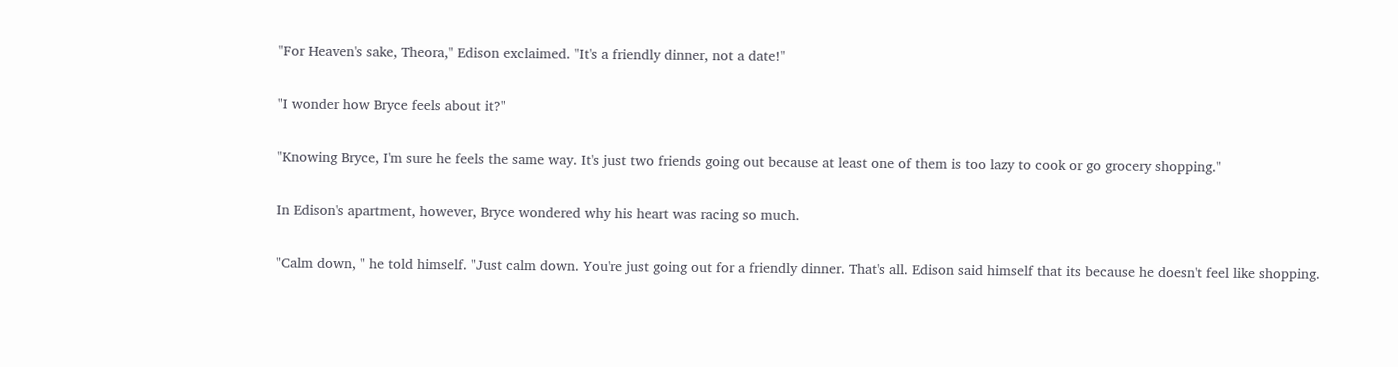"For Heaven's sake, Theora," Edison exclaimed. "It's a friendly dinner, not a date!"

"I wonder how Bryce feels about it?"

"Knowing Bryce, I'm sure he feels the same way. It's just two friends going out because at least one of them is too lazy to cook or go grocery shopping."

In Edison's apartment, however, Bryce wondered why his heart was racing so much.

"Calm down, " he told himself. "Just calm down. You're just going out for a friendly dinner. That's all. Edison said himself that its because he doesn't feel like shopping.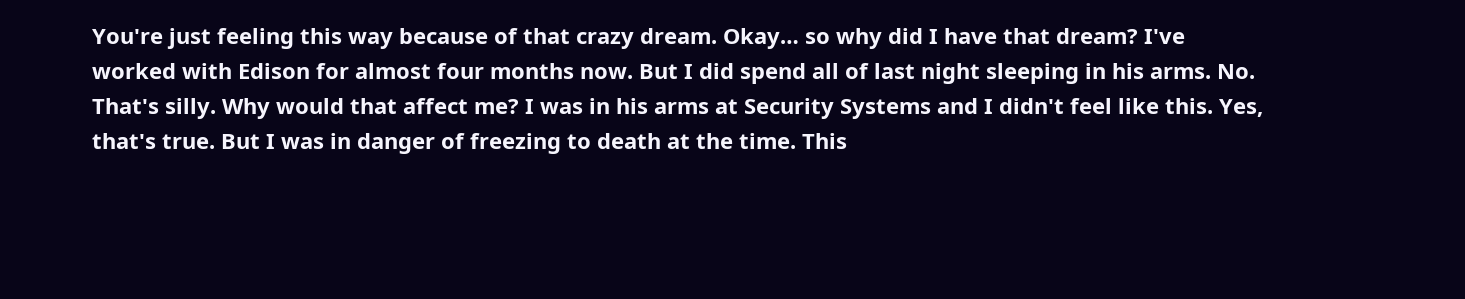You're just feeling this way because of that crazy dream. Okay… so why did I have that dream? I've worked with Edison for almost four months now. But I did spend all of last night sleeping in his arms. No. That's silly. Why would that affect me? I was in his arms at Security Systems and I didn't feel like this. Yes, that's true. But I was in danger of freezing to death at the time. This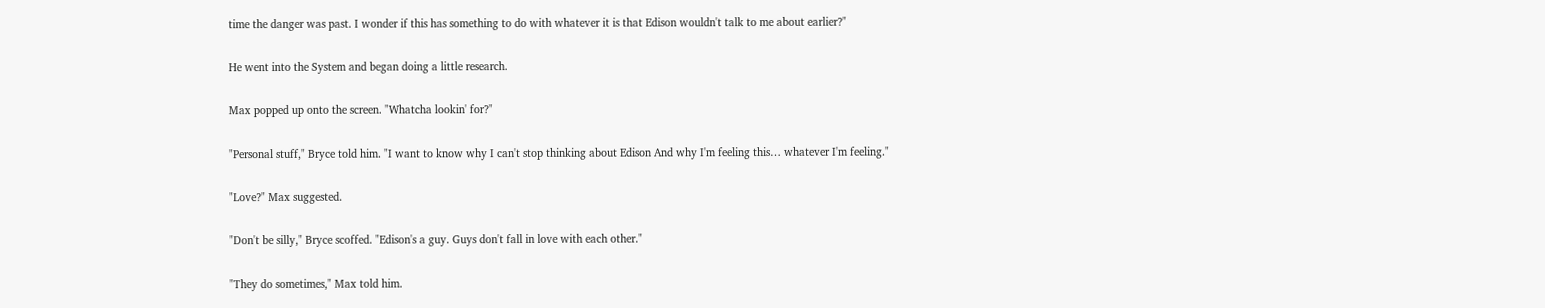time the danger was past. I wonder if this has something to do with whatever it is that Edison wouldn't talk to me about earlier?"

He went into the System and began doing a little research.

Max popped up onto the screen. "Whatcha lookin' for?"

"Personal stuff," Bryce told him. "I want to know why I can't stop thinking about Edison And why I'm feeling this… whatever I'm feeling."

"Love?" Max suggested.

"Don't be silly," Bryce scoffed. "Edison's a guy. Guys don't fall in love with each other."

"They do sometimes," Max told him.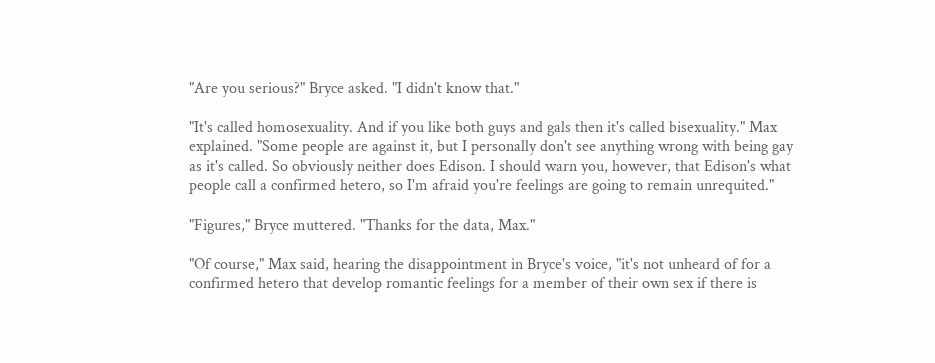"Are you serious?" Bryce asked. "I didn't know that."

"It's called homosexuality. And if you like both guys and gals then it's called bisexuality." Max explained. "Some people are against it, but I personally don't see anything wrong with being gay as it's called. So obviously neither does Edison. I should warn you, however, that Edison's what people call a confirmed hetero, so I'm afraid you're feelings are going to remain unrequited."

"Figures," Bryce muttered. "Thanks for the data, Max."

"Of course," Max said, hearing the disappointment in Bryce's voice, "it's not unheard of for a confirmed hetero that develop romantic feelings for a member of their own sex if there is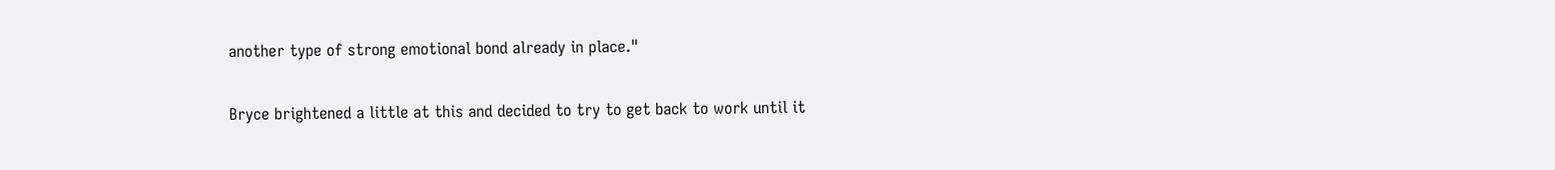another type of strong emotional bond already in place."

Bryce brightened a little at this and decided to try to get back to work until it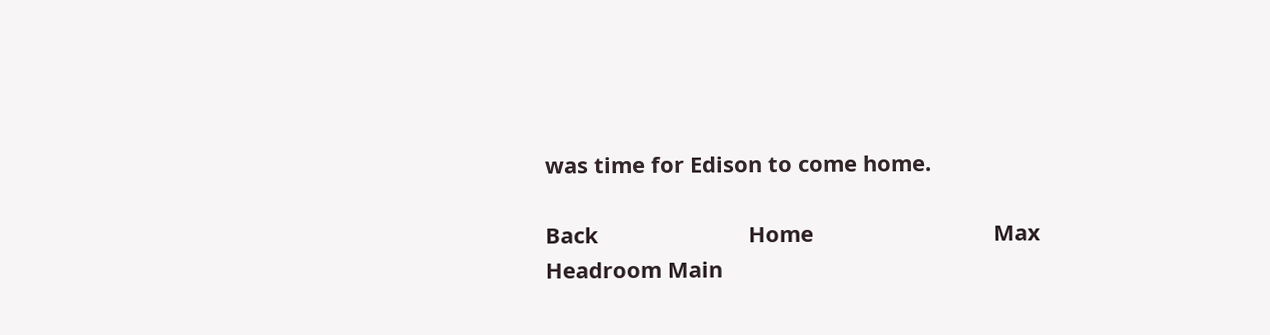was time for Edison to come home.

Back                         Home                              Max Headroom Main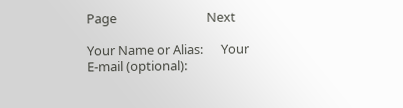Page                              Next

Your Name or Alias:      Your E-mail (optional):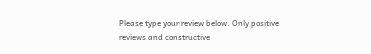Please type your review below. Only positive reviews and constructive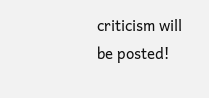criticism will be posted!